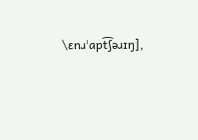\ɛnɹˈapt͡ʃəɹɪŋ],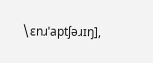\ɛnɹˈaptʃəɹɪŋ],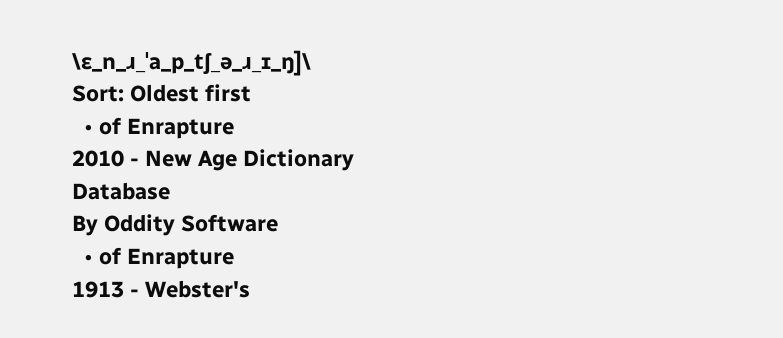\ɛ_n_ɹ_ˈa_p_tʃ_ə_ɹ_ɪ_ŋ]\
Sort: Oldest first
  • of Enrapture
2010 - New Age Dictionary Database
By Oddity Software
  • of Enrapture
1913 - Webster's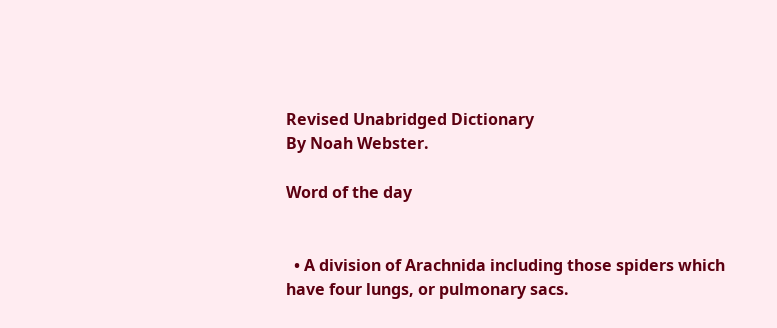Revised Unabridged Dictionary
By Noah Webster.

Word of the day


  • A division of Arachnida including those spiders which have four lungs, or pulmonary sacs.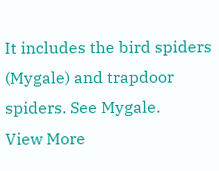It includes the bird spiders (Mygale) and trapdoor spiders. See Mygale.
View More